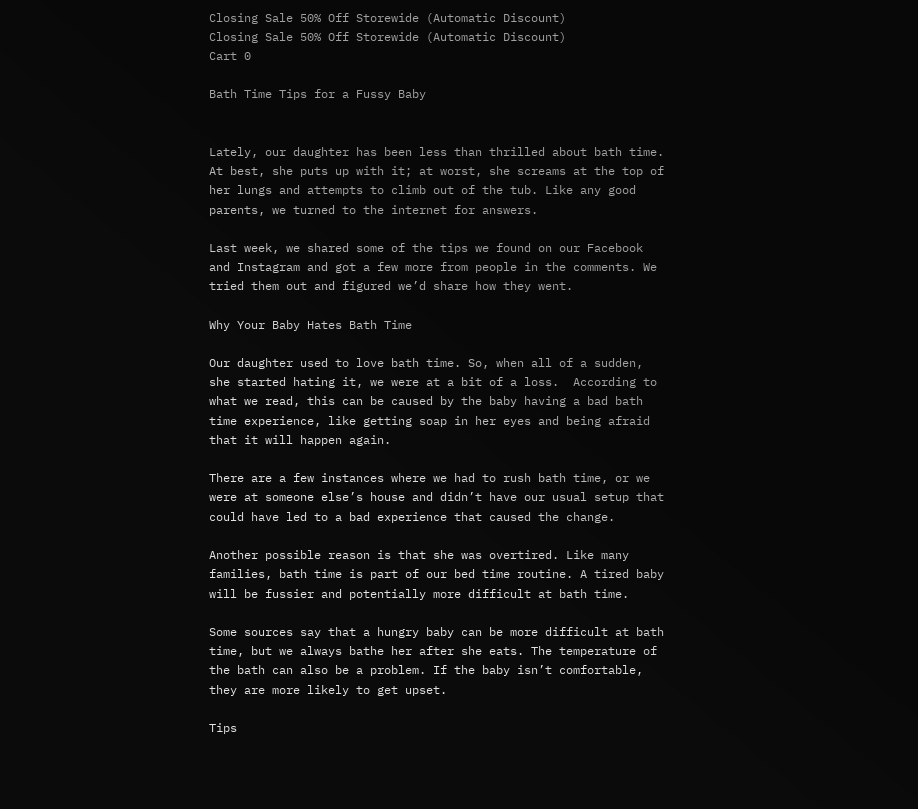Closing Sale 50% Off Storewide (Automatic Discount)
Closing Sale 50% Off Storewide (Automatic Discount)
Cart 0

Bath Time Tips for a Fussy Baby


Lately, our daughter has been less than thrilled about bath time. At best, she puts up with it; at worst, she screams at the top of her lungs and attempts to climb out of the tub. Like any good parents, we turned to the internet for answers.

Last week, we shared some of the tips we found on our Facebook and Instagram and got a few more from people in the comments. We tried them out and figured we’d share how they went.

Why Your Baby Hates Bath Time

Our daughter used to love bath time. So, when all of a sudden, she started hating it, we were at a bit of a loss.  According to what we read, this can be caused by the baby having a bad bath time experience, like getting soap in her eyes and being afraid that it will happen again.

There are a few instances where we had to rush bath time, or we were at someone else’s house and didn’t have our usual setup that could have led to a bad experience that caused the change.

Another possible reason is that she was overtired. Like many families, bath time is part of our bed time routine. A tired baby will be fussier and potentially more difficult at bath time.

Some sources say that a hungry baby can be more difficult at bath time, but we always bathe her after she eats. The temperature of the bath can also be a problem. If the baby isn’t comfortable, they are more likely to get upset.

Tips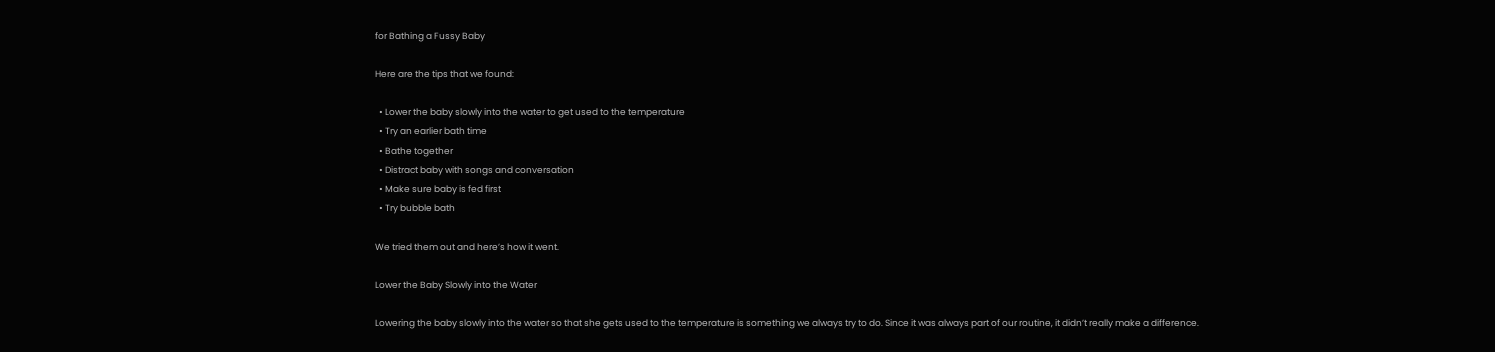for Bathing a Fussy Baby

Here are the tips that we found:

  • Lower the baby slowly into the water to get used to the temperature
  • Try an earlier bath time
  • Bathe together
  • Distract baby with songs and conversation
  • Make sure baby is fed first
  • Try bubble bath

We tried them out and here’s how it went.

Lower the Baby Slowly into the Water

Lowering the baby slowly into the water so that she gets used to the temperature is something we always try to do. Since it was always part of our routine, it didn’t really make a difference.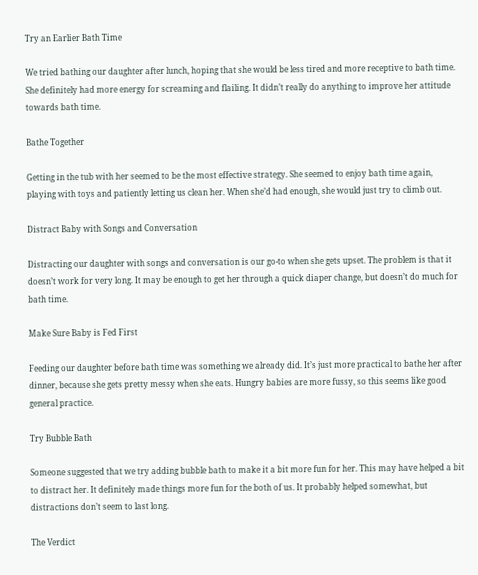Try an Earlier Bath Time

We tried bathing our daughter after lunch, hoping that she would be less tired and more receptive to bath time. She definitely had more energy for screaming and flailing. It didn’t really do anything to improve her attitude towards bath time.

Bathe Together

Getting in the tub with her seemed to be the most effective strategy. She seemed to enjoy bath time again, playing with toys and patiently letting us clean her. When she’d had enough, she would just try to climb out.

Distract Baby with Songs and Conversation

Distracting our daughter with songs and conversation is our go-to when she gets upset. The problem is that it doesn’t work for very long. It may be enough to get her through a quick diaper change, but doesn’t do much for bath time.

Make Sure Baby is Fed First

Feeding our daughter before bath time was something we already did. It’s just more practical to bathe her after dinner, because she gets pretty messy when she eats. Hungry babies are more fussy, so this seems like good general practice.

Try Bubble Bath

Someone suggested that we try adding bubble bath to make it a bit more fun for her. This may have helped a bit to distract her. It definitely made things more fun for the both of us. It probably helped somewhat, but distractions don’t seem to last long.

The Verdict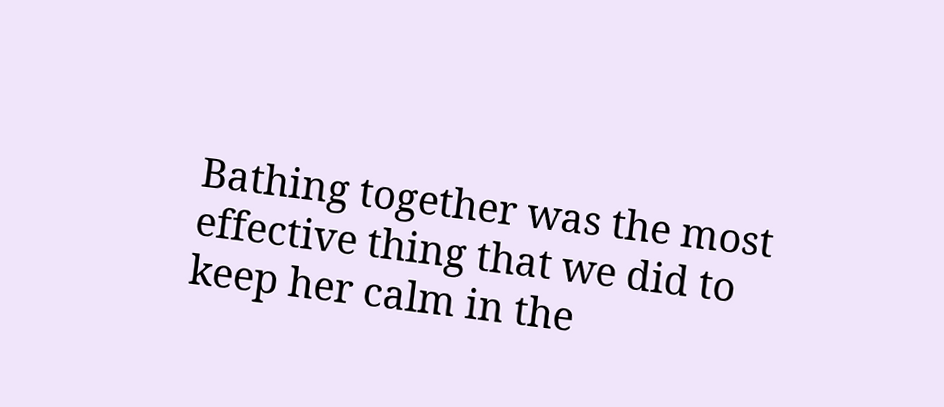Bathing together was the most effective thing that we did to keep her calm in the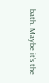bath. Maybe it’s the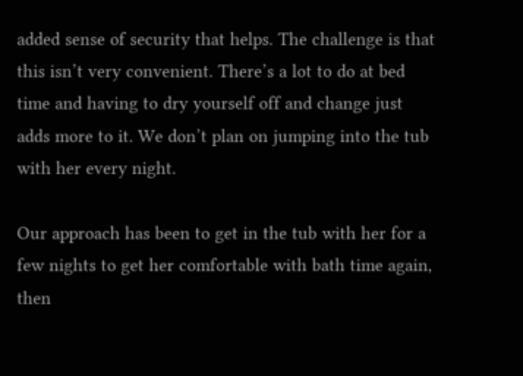added sense of security that helps. The challenge is that this isn’t very convenient. There’s a lot to do at bed time and having to dry yourself off and change just adds more to it. We don’t plan on jumping into the tub with her every night.

Our approach has been to get in the tub with her for a few nights to get her comfortable with bath time again, then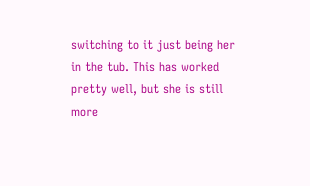switching to it just being her in the tub. This has worked pretty well, but she is still more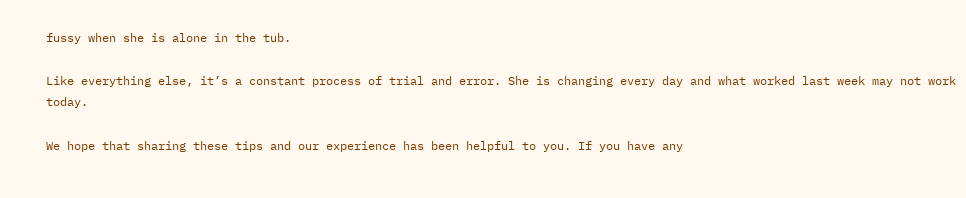fussy when she is alone in the tub.

Like everything else, it’s a constant process of trial and error. She is changing every day and what worked last week may not work today.

We hope that sharing these tips and our experience has been helpful to you. If you have any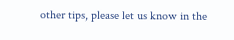other tips, please let us know in the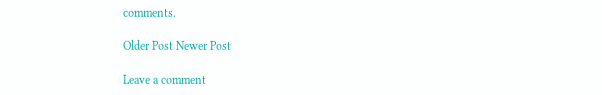comments.

Older Post Newer Post

Leave a comment